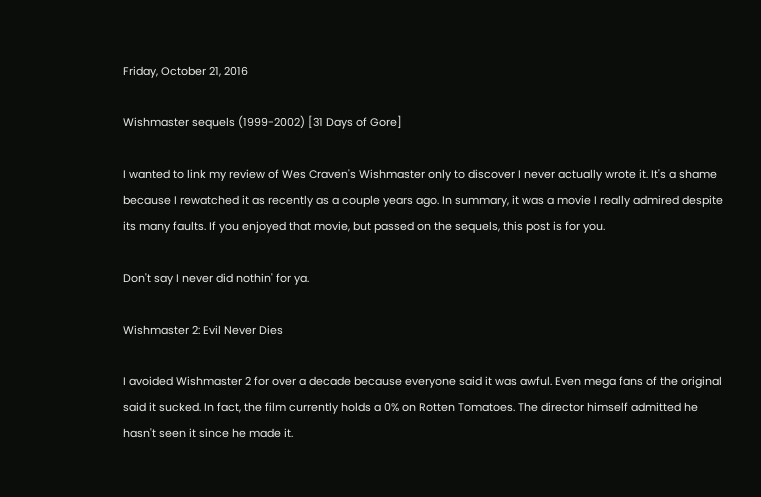Friday, October 21, 2016

Wishmaster sequels (1999-2002) [31 Days of Gore]

I wanted to link my review of Wes Craven's Wishmaster only to discover I never actually wrote it. It's a shame because I rewatched it as recently as a couple years ago. In summary, it was a movie I really admired despite its many faults. If you enjoyed that movie, but passed on the sequels, this post is for you.

Don't say I never did nothin' for ya.

Wishmaster 2: Evil Never Dies

I avoided Wishmaster 2 for over a decade because everyone said it was awful. Even mega fans of the original said it sucked. In fact, the film currently holds a 0% on Rotten Tomatoes. The director himself admitted he hasn't seen it since he made it.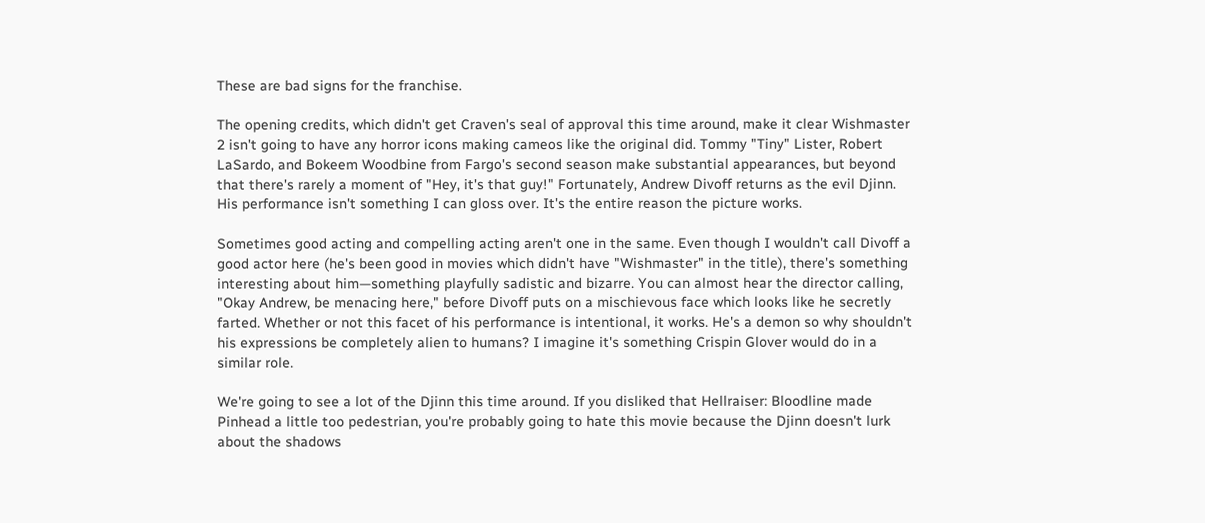These are bad signs for the franchise.

The opening credits, which didn't get Craven's seal of approval this time around, make it clear Wishmaster 2 isn't going to have any horror icons making cameos like the original did. Tommy "Tiny" Lister, Robert LaSardo, and Bokeem Woodbine from Fargo's second season make substantial appearances, but beyond that there's rarely a moment of "Hey, it's that guy!" Fortunately, Andrew Divoff returns as the evil Djinn. His performance isn't something I can gloss over. It's the entire reason the picture works.

Sometimes good acting and compelling acting aren't one in the same. Even though I wouldn't call Divoff a good actor here (he's been good in movies which didn't have "Wishmaster" in the title), there's something interesting about him—something playfully sadistic and bizarre. You can almost hear the director calling, "Okay Andrew, be menacing here," before Divoff puts on a mischievous face which looks like he secretly farted. Whether or not this facet of his performance is intentional, it works. He's a demon so why shouldn't his expressions be completely alien to humans? I imagine it's something Crispin Glover would do in a similar role.

We're going to see a lot of the Djinn this time around. If you disliked that Hellraiser: Bloodline made Pinhead a little too pedestrian, you're probably going to hate this movie because the Djinn doesn't lurk about the shadows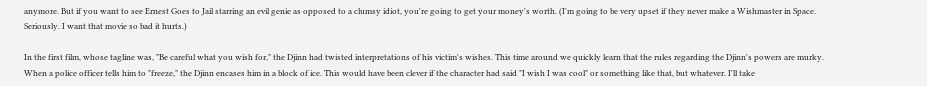anymore. But if you want to see Ernest Goes to Jail starring an evil genie as opposed to a clumsy idiot, you're going to get your money's worth. (I'm going to be very upset if they never make a Wishmaster in Space. Seriously. I want that movie so bad it hurts.)

In the first film, whose tagline was, "Be careful what you wish for," the Djinn had twisted interpretations of his victim's wishes. This time around we quickly learn that the rules regarding the Djinn's powers are murky. When a police officer tells him to "freeze," the Djinn encases him in a block of ice. This would have been clever if the character had said "I wish I was cool" or something like that, but whatever. I'll take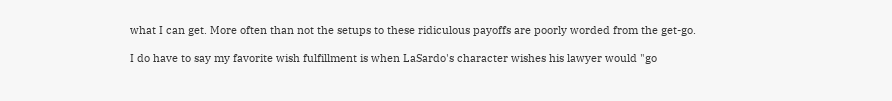what I can get. More often than not the setups to these ridiculous payoffs are poorly worded from the get-go.

I do have to say my favorite wish fulfillment is when LaSardo's character wishes his lawyer would "go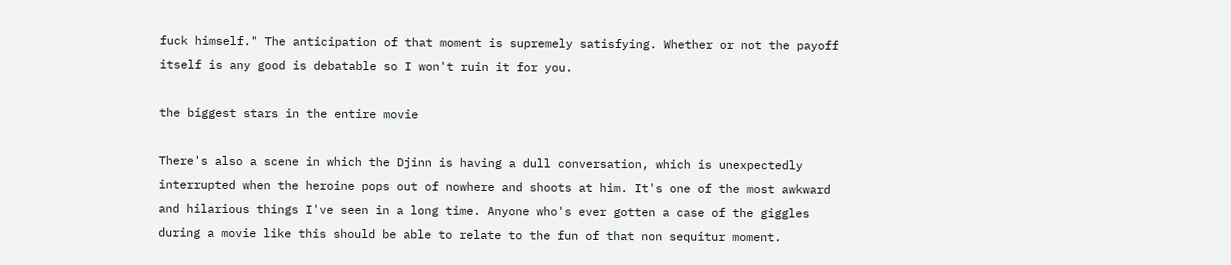fuck himself." The anticipation of that moment is supremely satisfying. Whether or not the payoff itself is any good is debatable so I won't ruin it for you.

the biggest stars in the entire movie

There's also a scene in which the Djinn is having a dull conversation, which is unexpectedly interrupted when the heroine pops out of nowhere and shoots at him. It's one of the most awkward and hilarious things I've seen in a long time. Anyone who's ever gotten a case of the giggles during a movie like this should be able to relate to the fun of that non sequitur moment.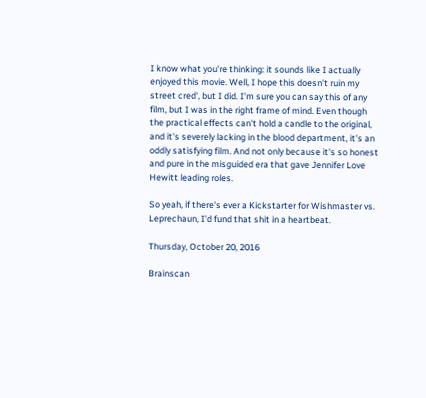I know what you're thinking: it sounds like I actually enjoyed this movie. Well, I hope this doesn't ruin my street cred', but I did. I'm sure you can say this of any film, but I was in the right frame of mind. Even though the practical effects can't hold a candle to the original, and it's severely lacking in the blood department, it's an oddly satisfying film. And not only because it's so honest and pure in the misguided era that gave Jennifer Love Hewitt leading roles.

So yeah, if there's ever a Kickstarter for Wishmaster vs. Leprechaun, I'd fund that shit in a heartbeat.

Thursday, October 20, 2016

Brainscan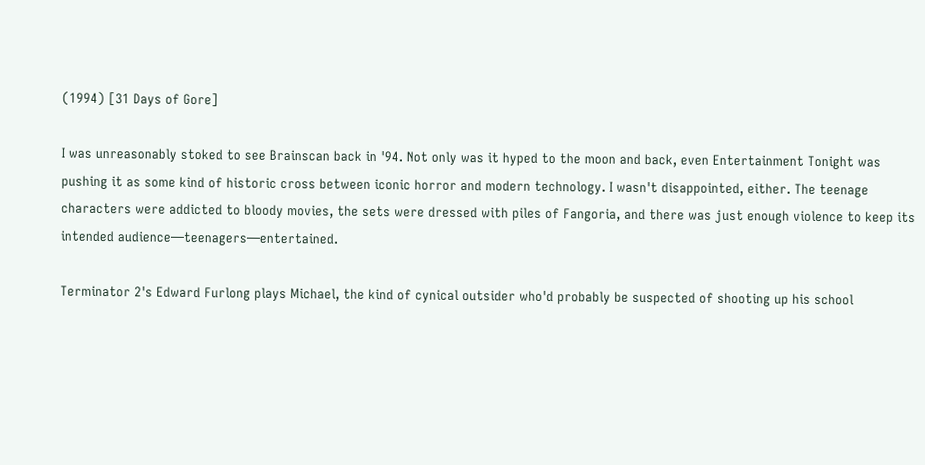(1994) [31 Days of Gore]

I was unreasonably stoked to see Brainscan back in '94. Not only was it hyped to the moon and back, even Entertainment Tonight was pushing it as some kind of historic cross between iconic horror and modern technology. I wasn't disappointed, either. The teenage characters were addicted to bloody movies, the sets were dressed with piles of Fangoria, and there was just enough violence to keep its intended audience—teenagers—entertained.

Terminator 2's Edward Furlong plays Michael, the kind of cynical outsider who'd probably be suspected of shooting up his school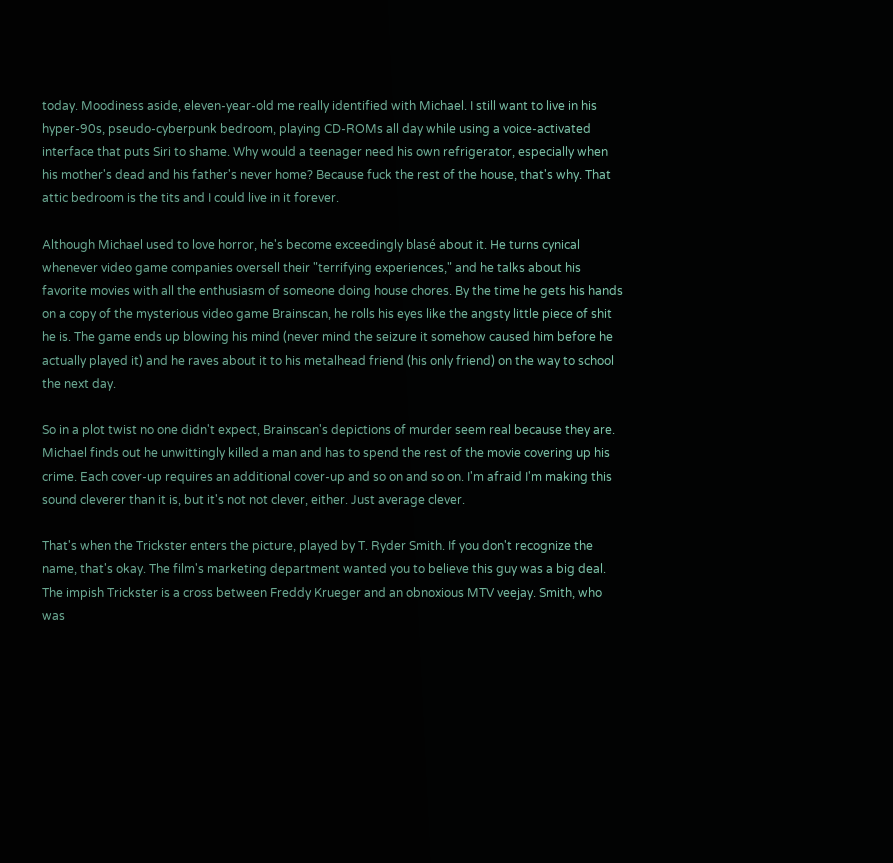today. Moodiness aside, eleven-year-old me really identified with Michael. I still want to live in his hyper-90s, pseudo-cyberpunk bedroom, playing CD-ROMs all day while using a voice-activated interface that puts Siri to shame. Why would a teenager need his own refrigerator, especially when his mother's dead and his father's never home? Because fuck the rest of the house, that's why. That attic bedroom is the tits and I could live in it forever.

Although Michael used to love horror, he's become exceedingly blasé about it. He turns cynical whenever video game companies oversell their "terrifying experiences," and he talks about his favorite movies with all the enthusiasm of someone doing house chores. By the time he gets his hands on a copy of the mysterious video game Brainscan, he rolls his eyes like the angsty little piece of shit he is. The game ends up blowing his mind (never mind the seizure it somehow caused him before he actually played it) and he raves about it to his metalhead friend (his only friend) on the way to school the next day.

So in a plot twist no one didn't expect, Brainscan's depictions of murder seem real because they are. Michael finds out he unwittingly killed a man and has to spend the rest of the movie covering up his crime. Each cover-up requires an additional cover-up and so on and so on. I'm afraid I'm making this sound cleverer than it is, but it's not not clever, either. Just average clever.

That's when the Trickster enters the picture, played by T. Ryder Smith. If you don't recognize the name, that's okay. The film's marketing department wanted you to believe this guy was a big deal. The impish Trickster is a cross between Freddy Krueger and an obnoxious MTV veejay. Smith, who was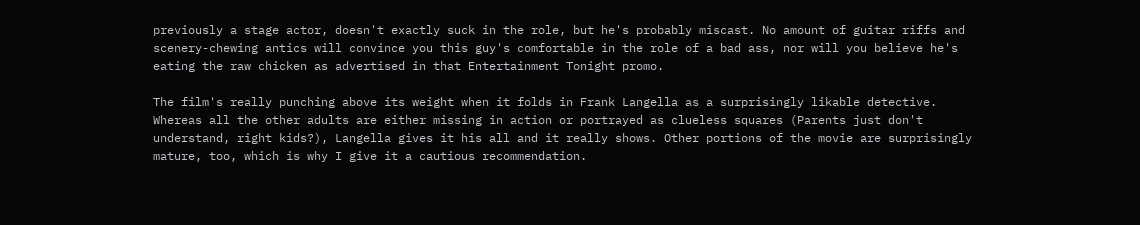previously a stage actor, doesn't exactly suck in the role, but he's probably miscast. No amount of guitar riffs and scenery-chewing antics will convince you this guy's comfortable in the role of a bad ass, nor will you believe he's eating the raw chicken as advertised in that Entertainment Tonight promo.

The film's really punching above its weight when it folds in Frank Langella as a surprisingly likable detective. Whereas all the other adults are either missing in action or portrayed as clueless squares (Parents just don't understand, right kids?), Langella gives it his all and it really shows. Other portions of the movie are surprisingly mature, too, which is why I give it a cautious recommendation.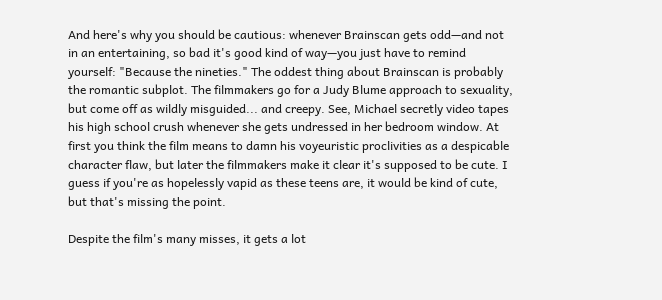And here's why you should be cautious: whenever Brainscan gets odd—and not in an entertaining, so bad it's good kind of way—you just have to remind yourself: "Because the nineties." The oddest thing about Brainscan is probably the romantic subplot. The filmmakers go for a Judy Blume approach to sexuality, but come off as wildly misguided... and creepy. See, Michael secretly video tapes his high school crush whenever she gets undressed in her bedroom window. At first you think the film means to damn his voyeuristic proclivities as a despicable character flaw, but later the filmmakers make it clear it's supposed to be cute. I guess if you're as hopelessly vapid as these teens are, it would be kind of cute, but that's missing the point.

Despite the film's many misses, it gets a lot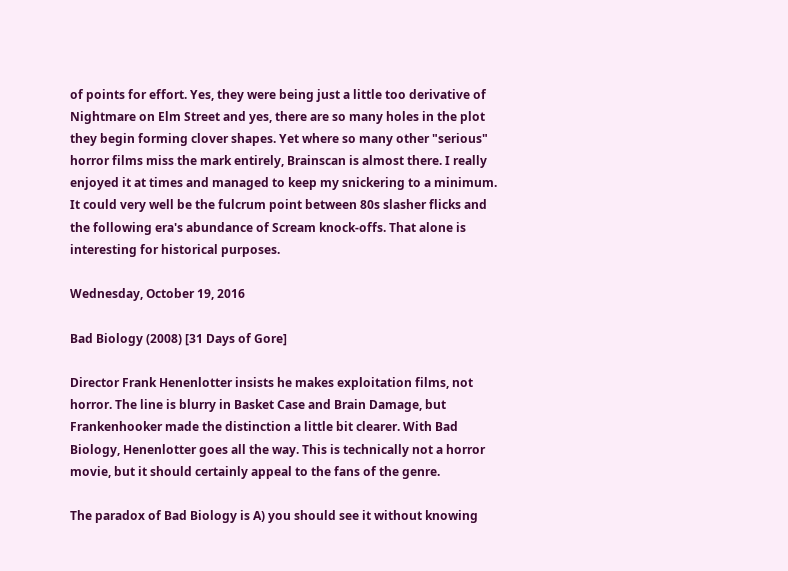of points for effort. Yes, they were being just a little too derivative of Nightmare on Elm Street and yes, there are so many holes in the plot they begin forming clover shapes. Yet where so many other "serious" horror films miss the mark entirely, Brainscan is almost there. I really enjoyed it at times and managed to keep my snickering to a minimum. It could very well be the fulcrum point between 80s slasher flicks and the following era's abundance of Scream knock-offs. That alone is interesting for historical purposes.

Wednesday, October 19, 2016

Bad Biology (2008) [31 Days of Gore]

Director Frank Henenlotter insists he makes exploitation films, not horror. The line is blurry in Basket Case and Brain Damage, but Frankenhooker made the distinction a little bit clearer. With Bad Biology, Henenlotter goes all the way. This is technically not a horror movie, but it should certainly appeal to the fans of the genre.

The paradox of Bad Biology is A) you should see it without knowing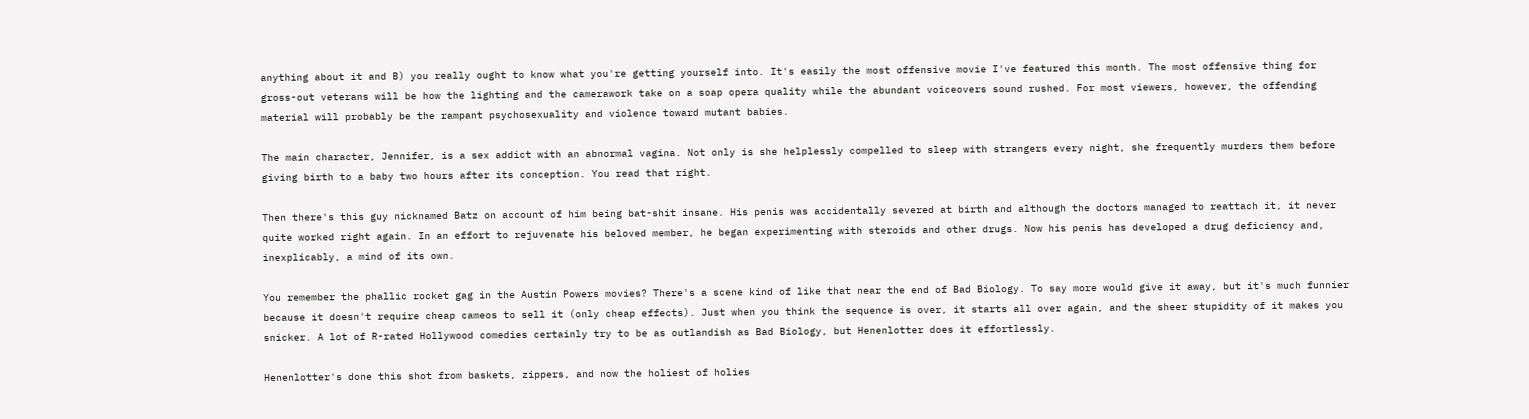anything about it and B) you really ought to know what you're getting yourself into. It's easily the most offensive movie I've featured this month. The most offensive thing for gross-out veterans will be how the lighting and the camerawork take on a soap opera quality while the abundant voiceovers sound rushed. For most viewers, however, the offending material will probably be the rampant psychosexuality and violence toward mutant babies.

The main character, Jennifer, is a sex addict with an abnormal vagina. Not only is she helplessly compelled to sleep with strangers every night, she frequently murders them before giving birth to a baby two hours after its conception. You read that right.

Then there's this guy nicknamed Batz on account of him being bat-shit insane. His penis was accidentally severed at birth and although the doctors managed to reattach it, it never quite worked right again. In an effort to rejuvenate his beloved member, he began experimenting with steroids and other drugs. Now his penis has developed a drug deficiency and, inexplicably, a mind of its own.

You remember the phallic rocket gag in the Austin Powers movies? There's a scene kind of like that near the end of Bad Biology. To say more would give it away, but it's much funnier because it doesn't require cheap cameos to sell it (only cheap effects). Just when you think the sequence is over, it starts all over again, and the sheer stupidity of it makes you snicker. A lot of R-rated Hollywood comedies certainly try to be as outlandish as Bad Biology, but Henenlotter does it effortlessly.

Henenlotter's done this shot from baskets, zippers, and now the holiest of holies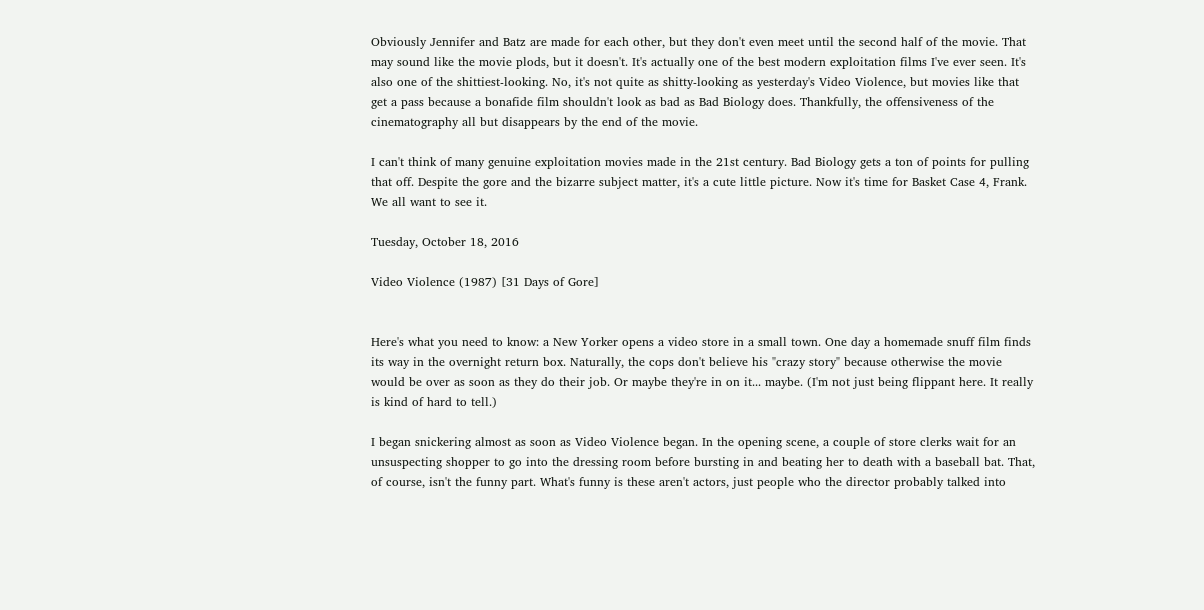Obviously Jennifer and Batz are made for each other, but they don't even meet until the second half of the movie. That may sound like the movie plods, but it doesn't. It's actually one of the best modern exploitation films I've ever seen. It's also one of the shittiest-looking. No, it's not quite as shitty-looking as yesterday's Video Violence, but movies like that get a pass because a bonafide film shouldn't look as bad as Bad Biology does. Thankfully, the offensiveness of the cinematography all but disappears by the end of the movie.

I can't think of many genuine exploitation movies made in the 21st century. Bad Biology gets a ton of points for pulling that off. Despite the gore and the bizarre subject matter, it's a cute little picture. Now it's time for Basket Case 4, Frank. We all want to see it.

Tuesday, October 18, 2016

Video Violence (1987) [31 Days of Gore]


Here's what you need to know: a New Yorker opens a video store in a small town. One day a homemade snuff film finds its way in the overnight return box. Naturally, the cops don't believe his "crazy story" because otherwise the movie would be over as soon as they do their job. Or maybe they're in on it... maybe. (I'm not just being flippant here. It really is kind of hard to tell.)

I began snickering almost as soon as Video Violence began. In the opening scene, a couple of store clerks wait for an unsuspecting shopper to go into the dressing room before bursting in and beating her to death with a baseball bat. That, of course, isn't the funny part. What's funny is these aren't actors, just people who the director probably talked into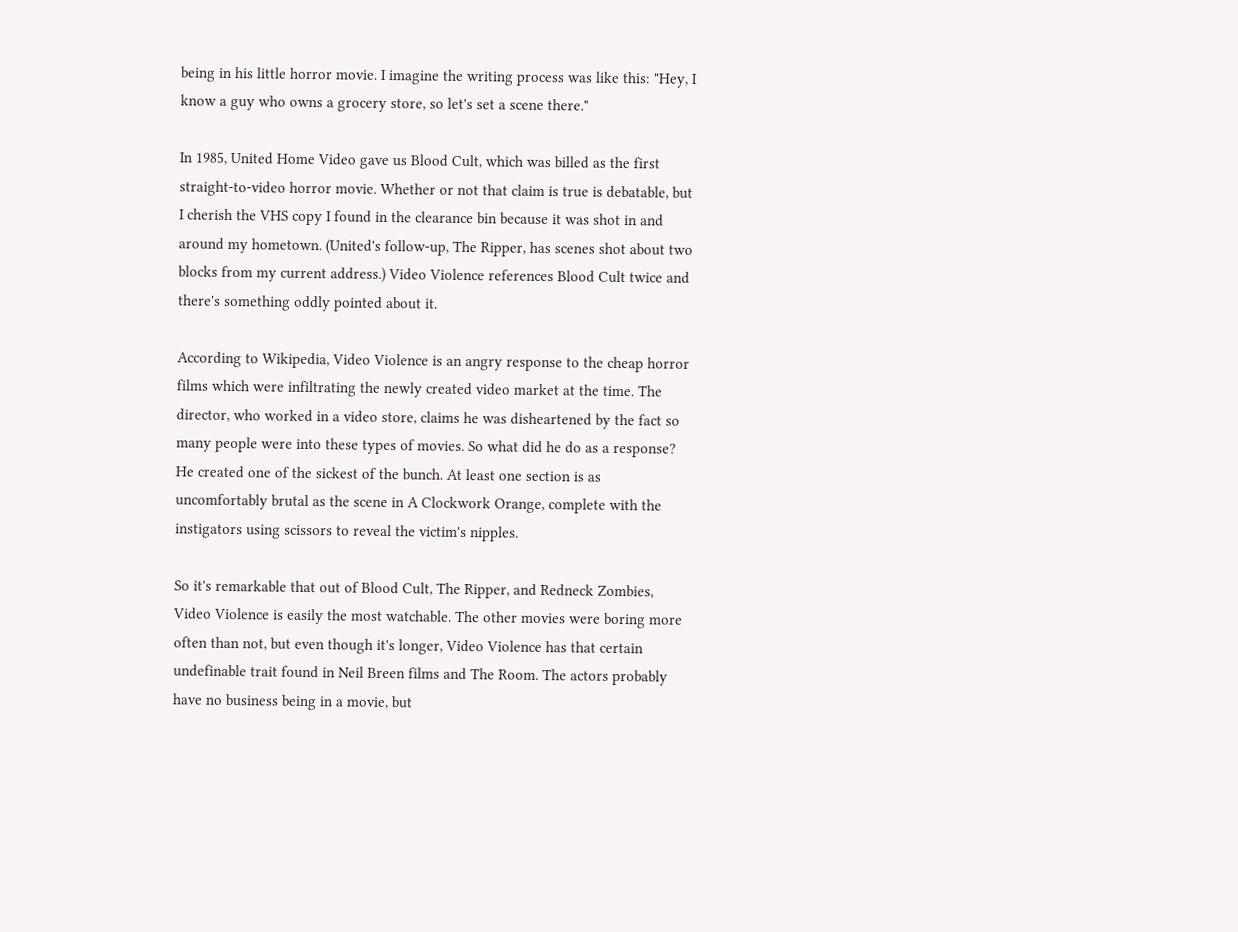being in his little horror movie. I imagine the writing process was like this: "Hey, I know a guy who owns a grocery store, so let's set a scene there."

In 1985, United Home Video gave us Blood Cult, which was billed as the first straight-to-video horror movie. Whether or not that claim is true is debatable, but I cherish the VHS copy I found in the clearance bin because it was shot in and around my hometown. (United's follow-up, The Ripper, has scenes shot about two blocks from my current address.) Video Violence references Blood Cult twice and there's something oddly pointed about it.

According to Wikipedia, Video Violence is an angry response to the cheap horror films which were infiltrating the newly created video market at the time. The director, who worked in a video store, claims he was disheartened by the fact so many people were into these types of movies. So what did he do as a response? He created one of the sickest of the bunch. At least one section is as uncomfortably brutal as the scene in A Clockwork Orange, complete with the instigators using scissors to reveal the victim's nipples.

So it's remarkable that out of Blood Cult, The Ripper, and Redneck Zombies, Video Violence is easily the most watchable. The other movies were boring more often than not, but even though it's longer, Video Violence has that certain undefinable trait found in Neil Breen films and The Room. The actors probably have no business being in a movie, but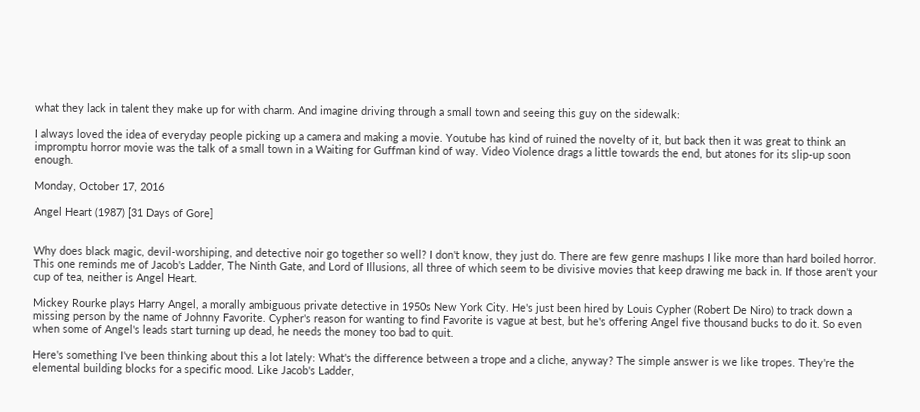what they lack in talent they make up for with charm. And imagine driving through a small town and seeing this guy on the sidewalk:

I always loved the idea of everyday people picking up a camera and making a movie. Youtube has kind of ruined the novelty of it, but back then it was great to think an impromptu horror movie was the talk of a small town in a Waiting for Guffman kind of way. Video Violence drags a little towards the end, but atones for its slip-up soon enough.

Monday, October 17, 2016

Angel Heart (1987) [31 Days of Gore]


Why does black magic, devil-worshiping, and detective noir go together so well? I don't know, they just do. There are few genre mashups I like more than hard boiled horror. This one reminds me of Jacob's Ladder, The Ninth Gate, and Lord of Illusions, all three of which seem to be divisive movies that keep drawing me back in. If those aren't your cup of tea, neither is Angel Heart.

Mickey Rourke plays Harry Angel, a morally ambiguous private detective in 1950s New York City. He's just been hired by Louis Cypher (Robert De Niro) to track down a missing person by the name of Johnny Favorite. Cypher's reason for wanting to find Favorite is vague at best, but he's offering Angel five thousand bucks to do it. So even when some of Angel's leads start turning up dead, he needs the money too bad to quit.

Here's something I've been thinking about this a lot lately: What's the difference between a trope and a cliche, anyway? The simple answer is we like tropes. They're the elemental building blocks for a specific mood. Like Jacob's Ladder,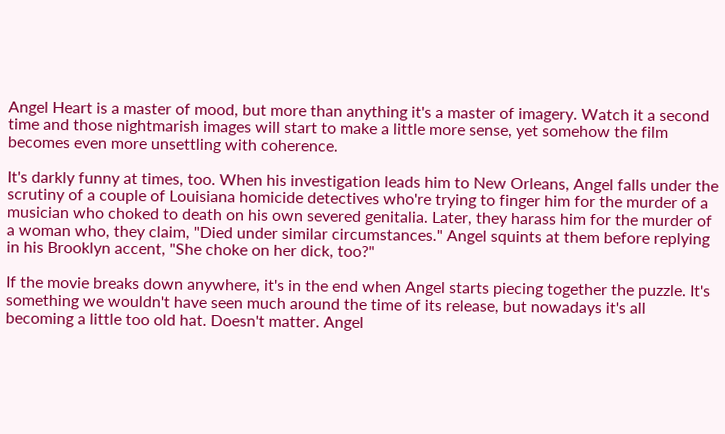Angel Heart is a master of mood, but more than anything it's a master of imagery. Watch it a second time and those nightmarish images will start to make a little more sense, yet somehow the film becomes even more unsettling with coherence.

It's darkly funny at times, too. When his investigation leads him to New Orleans, Angel falls under the scrutiny of a couple of Louisiana homicide detectives who're trying to finger him for the murder of a musician who choked to death on his own severed genitalia. Later, they harass him for the murder of a woman who, they claim, "Died under similar circumstances." Angel squints at them before replying in his Brooklyn accent, "She choke on her dick, too?"

If the movie breaks down anywhere, it's in the end when Angel starts piecing together the puzzle. It's something we wouldn't have seen much around the time of its release, but nowadays it's all becoming a little too old hat. Doesn't matter. Angel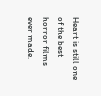Heart is still one of the best horror films ever made.